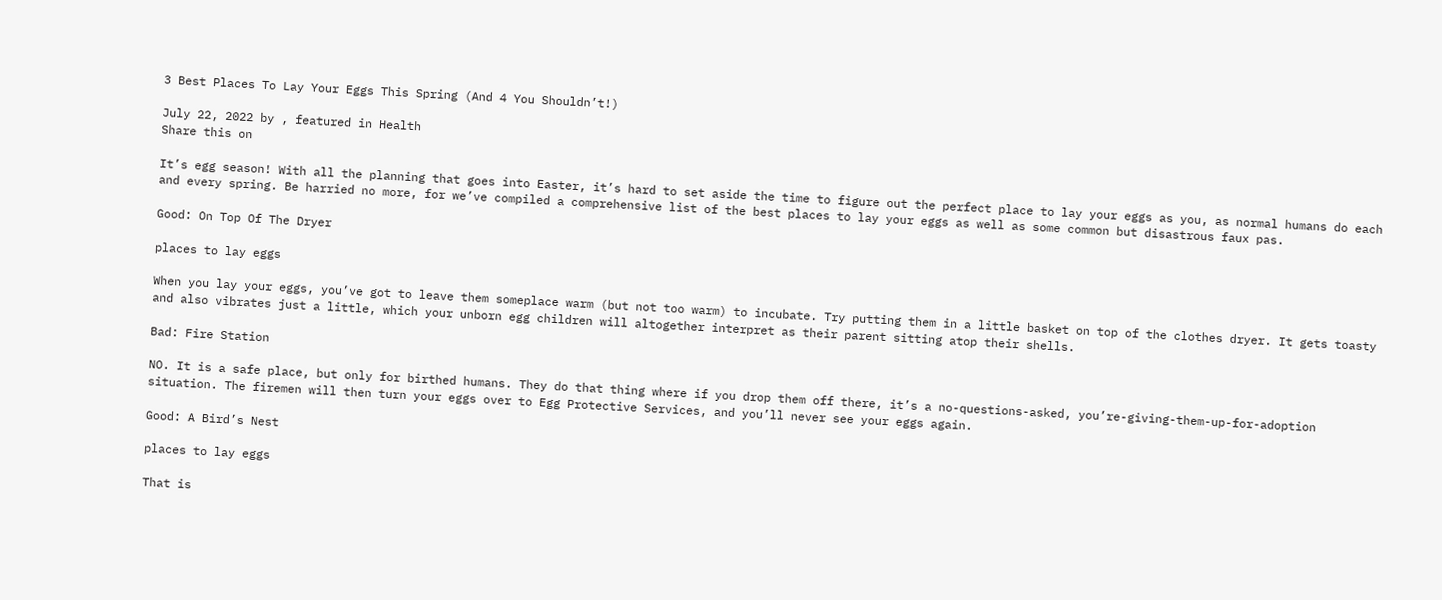3 Best Places To Lay Your Eggs This Spring (And 4 You Shouldn’t!)

July 22, 2022 by , featured in Health
Share this on

It’s egg season! With all the planning that goes into Easter, it’s hard to set aside the time to figure out the perfect place to lay your eggs as you, as normal humans do each and every spring. Be harried no more, for we’ve compiled a comprehensive list of the best places to lay your eggs as well as some common but disastrous faux pas.

Good: On Top Of The Dryer

places to lay eggs

When you lay your eggs, you’ve got to leave them someplace warm (but not too warm) to incubate. Try putting them in a little basket on top of the clothes dryer. It gets toasty and also vibrates just a little, which your unborn egg children will altogether interpret as their parent sitting atop their shells.

Bad: Fire Station

NO. It is a safe place, but only for birthed humans. They do that thing where if you drop them off there, it’s a no-questions-asked, you’re-giving-them-up-for-adoption situation. The firemen will then turn your eggs over to Egg Protective Services, and you’ll never see your eggs again.

Good: A Bird’s Nest

places to lay eggs

That is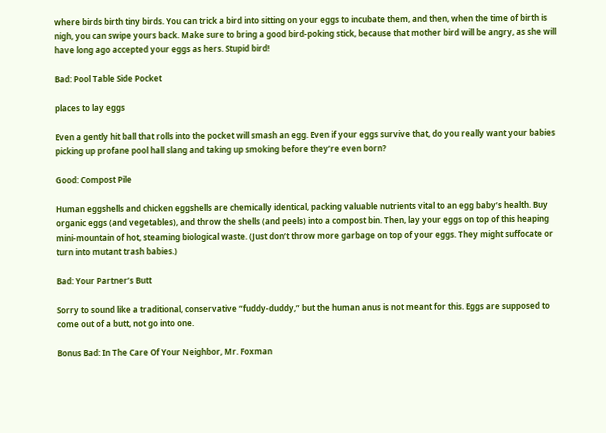where birds birth tiny birds. You can trick a bird into sitting on your eggs to incubate them, and then, when the time of birth is nigh, you can swipe yours back. Make sure to bring a good bird-poking stick, because that mother bird will be angry, as she will have long ago accepted your eggs as hers. Stupid bird!

Bad: Pool Table Side Pocket

places to lay eggs

Even a gently hit ball that rolls into the pocket will smash an egg. Even if your eggs survive that, do you really want your babies picking up profane pool hall slang and taking up smoking before they’re even born?

Good: Compost Pile

Human eggshells and chicken eggshells are chemically identical, packing valuable nutrients vital to an egg baby’s health. Buy organic eggs (and vegetables), and throw the shells (and peels) into a compost bin. Then, lay your eggs on top of this heaping mini-mountain of hot, steaming biological waste. (Just don’t throw more garbage on top of your eggs. They might suffocate or turn into mutant trash babies.)

Bad: Your Partner’s Butt

Sorry to sound like a traditional, conservative “fuddy-duddy,” but the human anus is not meant for this. Eggs are supposed to come out of a butt, not go into one.

Bonus Bad: In The Care Of Your Neighbor, Mr. Foxman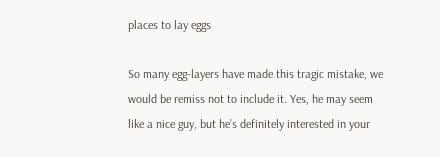places to lay eggs

So many egg-layers have made this tragic mistake, we would be remiss not to include it. Yes, he may seem like a nice guy, but he’s definitely interested in your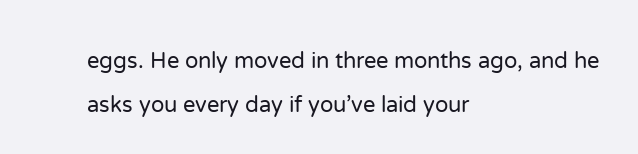eggs. He only moved in three months ago, and he asks you every day if you’ve laid your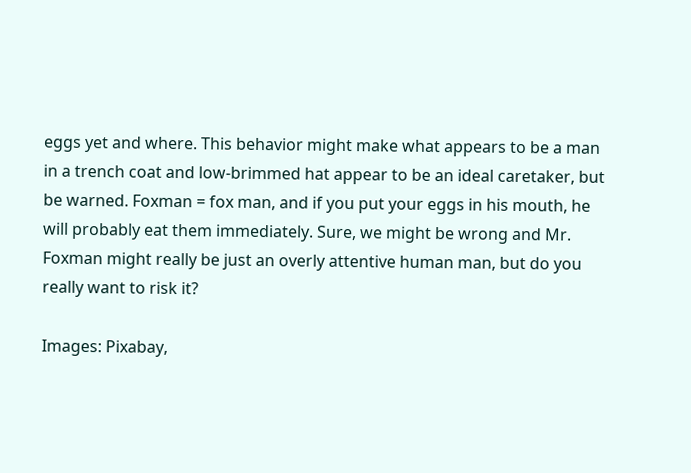eggs yet and where. This behavior might make what appears to be a man in a trench coat and low-brimmed hat appear to be an ideal caretaker, but be warned. Foxman = fox man, and if you put your eggs in his mouth, he will probably eat them immediately. Sure, we might be wrong and Mr. Foxman might really be just an overly attentive human man, but do you really want to risk it?

Images: Pixabay,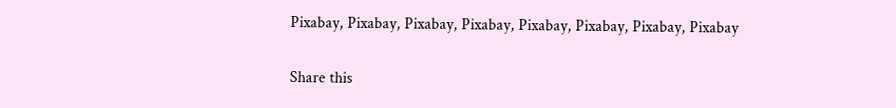Pixabay, Pixabay, Pixabay, Pixabay, Pixabay, Pixabay, Pixabay, Pixabay

Share this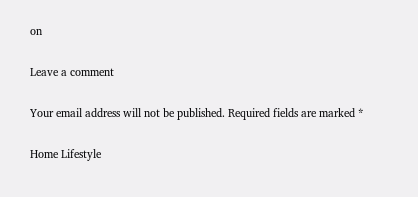on

Leave a comment

Your email address will not be published. Required fields are marked *

Home Lifestyle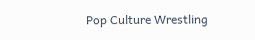Pop Culture Wrestling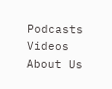Podcasts Videos About Us